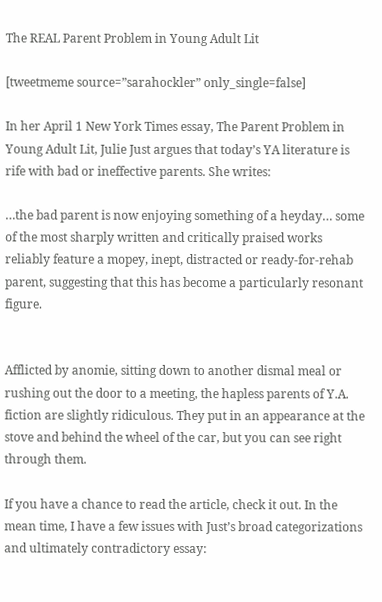The REAL Parent Problem in Young Adult Lit

[tweetmeme source=”sarahockler” only_single=false]

In her April 1 New York Times essay, The Parent Problem in Young Adult Lit, Julie Just argues that today’s YA literature is rife with bad or ineffective parents. She writes:

…the bad parent is now enjoying something of a heyday… some of the most sharply written and critically praised works reliably feature a mopey, inept, distracted or ready-for-rehab parent, suggesting that this has become a particularly resonant figure.


Afflicted by anomie, sitting down to another dismal meal or rushing out the door to a meeting, the hapless parents of Y.A. fiction are slightly ridiculous. They put in an appearance at the stove and behind the wheel of the car, but you can see right through them.

If you have a chance to read the article, check it out. In the mean time, I have a few issues with Just’s broad categorizations and ultimately contradictory essay: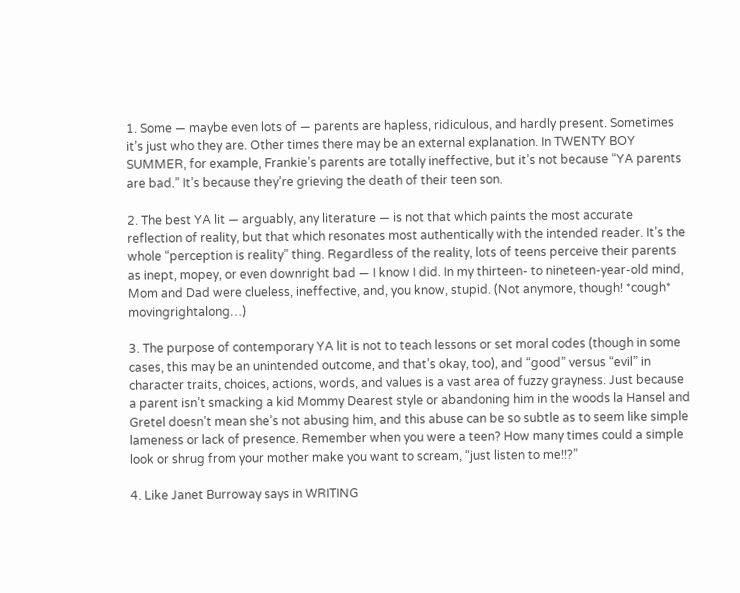1. Some — maybe even lots of — parents are hapless, ridiculous, and hardly present. Sometimes it’s just who they are. Other times there may be an external explanation. In TWENTY BOY SUMMER, for example, Frankie’s parents are totally ineffective, but it’s not because “YA parents are bad.” It’s because they’re grieving the death of their teen son.

2. The best YA lit — arguably, any literature — is not that which paints the most accurate reflection of reality, but that which resonates most authentically with the intended reader. It’s the whole “perception is reality” thing. Regardless of the reality, lots of teens perceive their parents as inept, mopey, or even downright bad — I know I did. In my thirteen- to nineteen-year-old mind, Mom and Dad were clueless, ineffective, and, you know, stupid. (Not anymore, though! *cough* movingrightalong…)

3. The purpose of contemporary YA lit is not to teach lessons or set moral codes (though in some cases, this may be an unintended outcome, and that’s okay, too), and “good” versus “evil” in character traits, choices, actions, words, and values is a vast area of fuzzy grayness. Just because a parent isn’t smacking a kid Mommy Dearest style or abandoning him in the woods la Hansel and Gretel doesn’t mean she’s not abusing him, and this abuse can be so subtle as to seem like simple lameness or lack of presence. Remember when you were a teen? How many times could a simple look or shrug from your mother make you want to scream, “just listen to me!!?”

4. Like Janet Burroway says in WRITING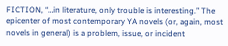FICTION, “…in literature, only trouble is interesting.” The epicenter of most contemporary YA novels (or, again, most novels in general) is a problem, issue, or incident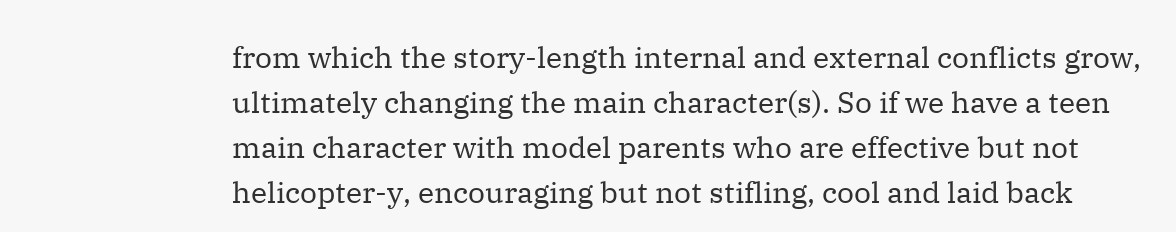from which the story-length internal and external conflicts grow, ultimately changing the main character(s). So if we have a teen main character with model parents who are effective but not helicopter-y, encouraging but not stifling, cool and laid back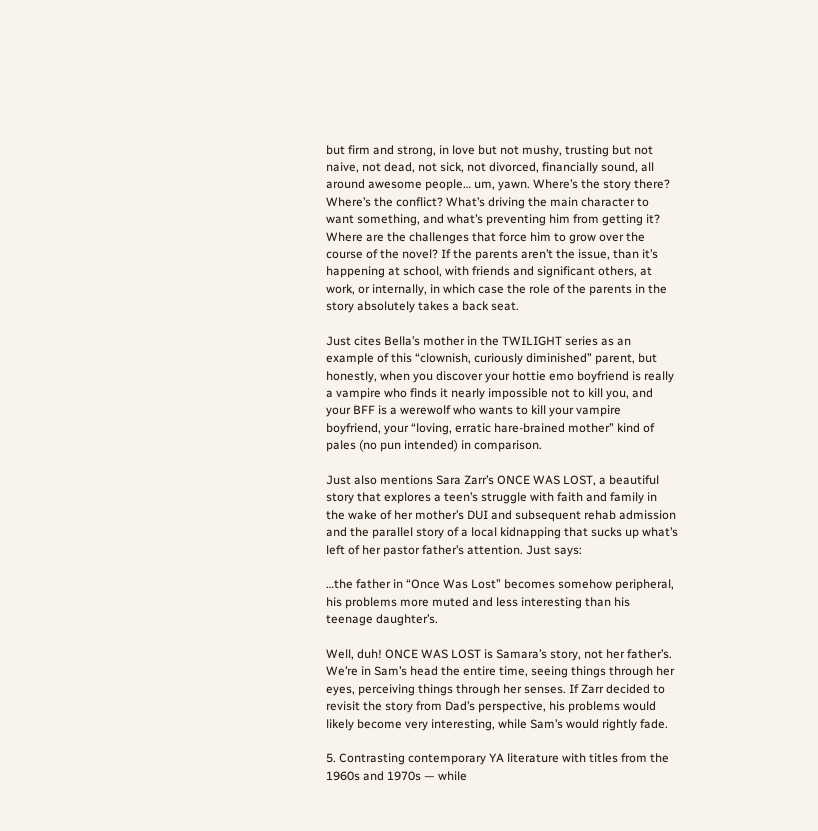but firm and strong, in love but not mushy, trusting but not naive, not dead, not sick, not divorced, financially sound, all around awesome people… um, yawn. Where’s the story there? Where’s the conflict? What’s driving the main character to want something, and what’s preventing him from getting it? Where are the challenges that force him to grow over the course of the novel? If the parents aren’t the issue, than it’s happening at school, with friends and significant others, at work, or internally, in which case the role of the parents in the story absolutely takes a back seat.

Just cites Bella’s mother in the TWILIGHT series as an example of this “clownish, curiously diminished” parent, but honestly, when you discover your hottie emo boyfriend is really a vampire who finds it nearly impossible not to kill you, and your BFF is a werewolf who wants to kill your vampire boyfriend, your “loving, erratic hare-brained mother” kind of pales (no pun intended) in comparison.

Just also mentions Sara Zarr’s ONCE WAS LOST, a beautiful story that explores a teen’s struggle with faith and family in the wake of her mother’s DUI and subsequent rehab admission and the parallel story of a local kidnapping that sucks up what’s left of her pastor father’s attention. Just says:

…the father in “Once Was Lost” becomes somehow peripheral, his problems more muted and less interesting than his teenage daughter’s.

Well, duh! ONCE WAS LOST is Samara’s story, not her father’s. We’re in Sam’s head the entire time, seeing things through her eyes, perceiving things through her senses. If Zarr decided to revisit the story from Dad’s perspective, his problems would likely become very interesting, while Sam’s would rightly fade.

5. Contrasting contemporary YA literature with titles from the 1960s and 1970s — while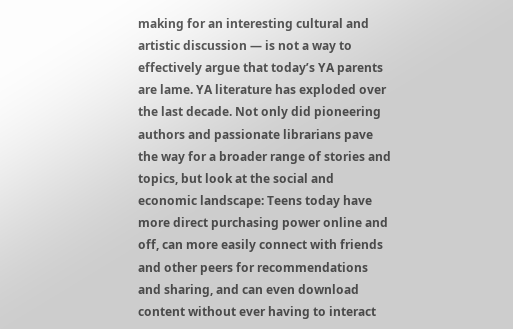making for an interesting cultural and artistic discussion — is not a way to effectively argue that today’s YA parents are lame. YA literature has exploded over the last decade. Not only did pioneering authors and passionate librarians pave the way for a broader range of stories and topics, but look at the social and economic landscape: Teens today have more direct purchasing power online and off, can more easily connect with friends and other peers for recommendations and sharing, and can even download content without ever having to interact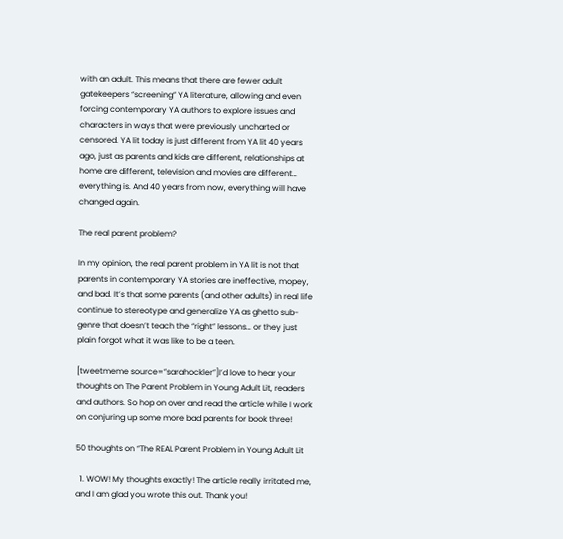with an adult. This means that there are fewer adult gatekeepers “screening” YA literature, allowing and even forcing contemporary YA authors to explore issues and characters in ways that were previously uncharted or censored. YA lit today is just different from YA lit 40 years ago, just as parents and kids are different, relationships at home are different, television and movies are different… everything is. And 40 years from now, everything will have changed again.

The real parent problem?

In my opinion, the real parent problem in YA lit is not that parents in contemporary YA stories are ineffective, mopey, and bad. It’s that some parents (and other adults) in real life continue to stereotype and generalize YA as ghetto sub-genre that doesn’t teach the “right” lessons… or they just plain forgot what it was like to be a teen.

[tweetmeme source=”sarahockler”]I’d love to hear your thoughts on The Parent Problem in Young Adult Lit, readers and authors. So hop on over and read the article while I work on conjuring up some more bad parents for book three!

50 thoughts on “The REAL Parent Problem in Young Adult Lit

  1. WOW! My thoughts exactly! The article really irritated me, and I am glad you wrote this out. Thank you!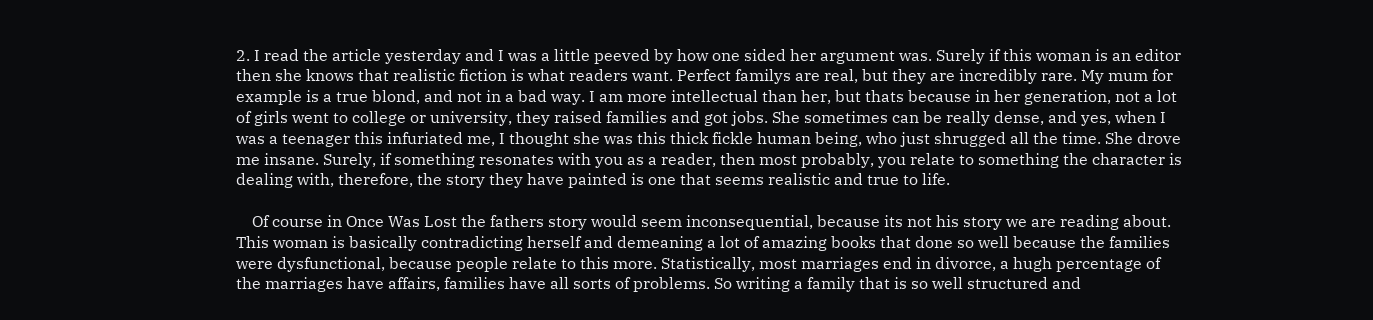2. I read the article yesterday and I was a little peeved by how one sided her argument was. Surely if this woman is an editor then she knows that realistic fiction is what readers want. Perfect familys are real, but they are incredibly rare. My mum for example is a true blond, and not in a bad way. I am more intellectual than her, but thats because in her generation, not a lot of girls went to college or university, they raised families and got jobs. She sometimes can be really dense, and yes, when I was a teenager this infuriated me, I thought she was this thick fickle human being, who just shrugged all the time. She drove me insane. Surely, if something resonates with you as a reader, then most probably, you relate to something the character is dealing with, therefore, the story they have painted is one that seems realistic and true to life.

    Of course in Once Was Lost the fathers story would seem inconsequential, because its not his story we are reading about. This woman is basically contradicting herself and demeaning a lot of amazing books that done so well because the families were dysfunctional, because people relate to this more. Statistically, most marriages end in divorce, a hugh percentage of the marriages have affairs, families have all sorts of problems. So writing a family that is so well structured and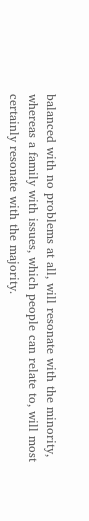balanced with no problems at all, will resonate with the minority, whereas a family with issues, which people can relate to, will most certainly resonate with the majority.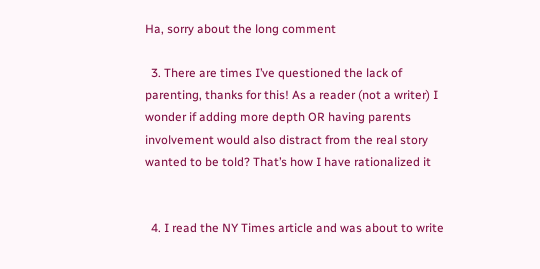Ha, sorry about the long comment

  3. There are times I’ve questioned the lack of parenting, thanks for this! As a reader (not a writer) I wonder if adding more depth OR having parents involvement would also distract from the real story wanted to be told? That’s how I have rationalized it


  4. I read the NY Times article and was about to write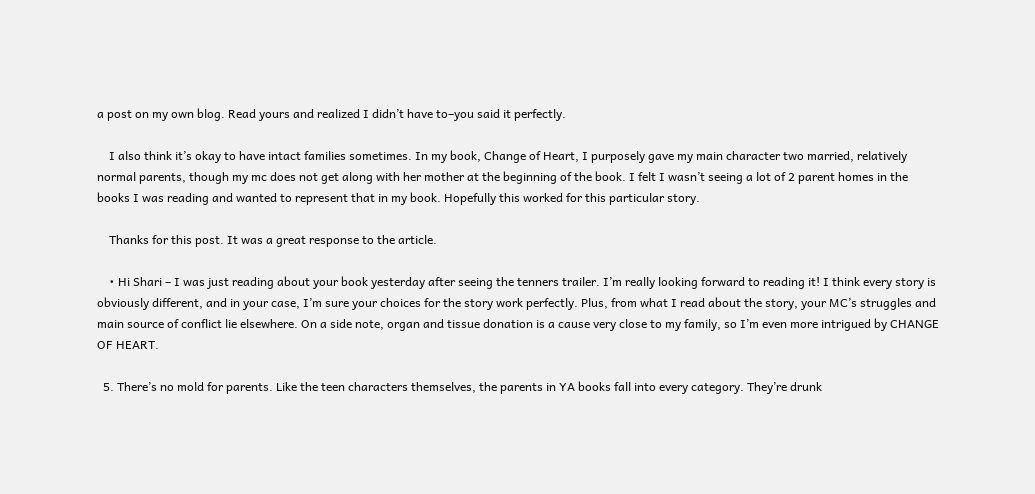a post on my own blog. Read yours and realized I didn’t have to–you said it perfectly.

    I also think it’s okay to have intact families sometimes. In my book, Change of Heart, I purposely gave my main character two married, relatively normal parents, though my mc does not get along with her mother at the beginning of the book. I felt I wasn’t seeing a lot of 2 parent homes in the books I was reading and wanted to represent that in my book. Hopefully this worked for this particular story.

    Thanks for this post. It was a great response to the article.

    • Hi Shari – I was just reading about your book yesterday after seeing the tenners trailer. I’m really looking forward to reading it! I think every story is obviously different, and in your case, I’m sure your choices for the story work perfectly. Plus, from what I read about the story, your MC’s struggles and main source of conflict lie elsewhere. On a side note, organ and tissue donation is a cause very close to my family, so I’m even more intrigued by CHANGE OF HEART.

  5. There’s no mold for parents. Like the teen characters themselves, the parents in YA books fall into every category. They’re drunk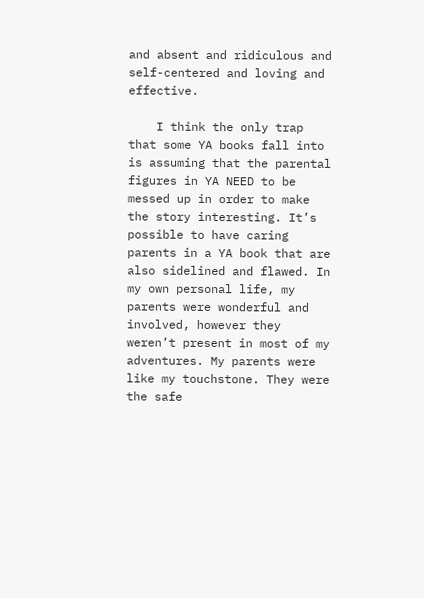and absent and ridiculous and self-centered and loving and effective.

    I think the only trap that some YA books fall into is assuming that the parental figures in YA NEED to be messed up in order to make the story interesting. It’s possible to have caring parents in a YA book that are also sidelined and flawed. In my own personal life, my parents were wonderful and involved, however they weren’t present in most of my adventures. My parents were like my touchstone. They were the safe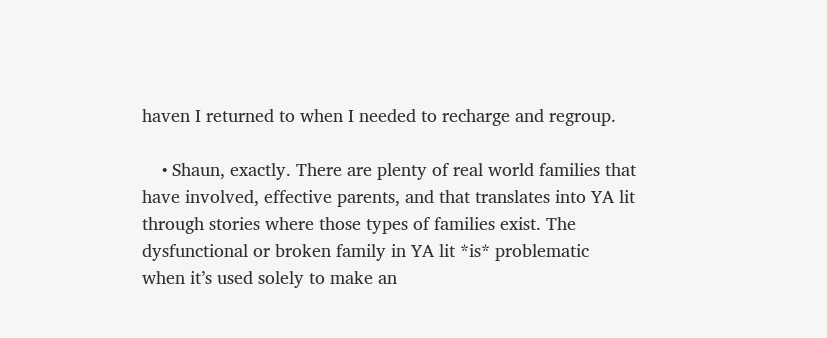haven I returned to when I needed to recharge and regroup.

    • Shaun, exactly. There are plenty of real world families that have involved, effective parents, and that translates into YA lit through stories where those types of families exist. The dysfunctional or broken family in YA lit *is* problematic when it’s used solely to make an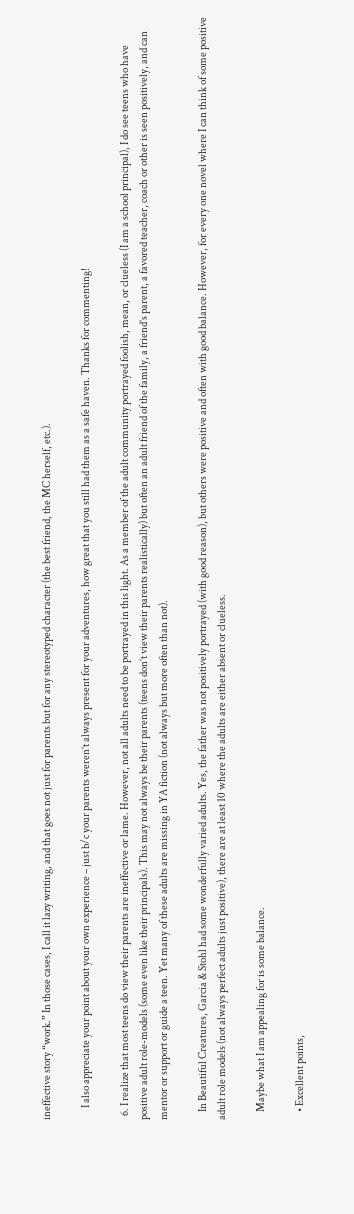ineffective story “work.” In those cases, I call it lazy writing, and that goes not just for parents but for any stereotyped character (the best friend, the MC herself, etc.).

      I also appreciate your point about your own experience – just b/c your parents weren’t always present for your adventures, how great that you still had them as a safe haven. Thanks for commenting!

  6. I realize that most teens do view their parents are ineffective or lame. However, not all adults need to be portrayed in this light. As a member of the adult community portrayed foolish, mean, or clueless (I am a school principal), I do see teens who have positive adult role-models (some even like their principals). This may not always be their parents (teens don’t view their parents realistically) but often an adult friend of the family, a friend’s parent, a favored teacher, coach or other is seen positively, and can mentor or support or guide a teen. Yet many of these adults are missing in YA fiction (not always but more often than not).

    In Beautiful Creatures, Garcia & Stohl had some wonderfully varied adults. Yes, the father was not positively portrayed (with good reason), but others were positive and often with good balance. However, for every one novel where I can think of some positive adult role models (not always perfect adults just positive), there are at least 10 where the adults are either absent or clueless.

    Maybe what I am appealing for is some balance.

    • Excellent points,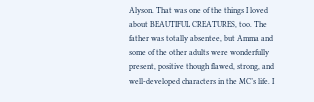Alyson. That was one of the things I loved about BEAUTIFUL CREATURES, too. The father was totally absentee, but Amma and some of the other adults were wonderfully present, positive though flawed, strong, and well-developed characters in the MC’s life. I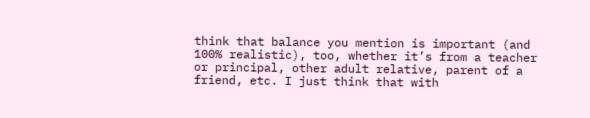think that balance you mention is important (and 100% realistic), too, whether it’s from a teacher or principal, other adult relative, parent of a friend, etc. I just think that with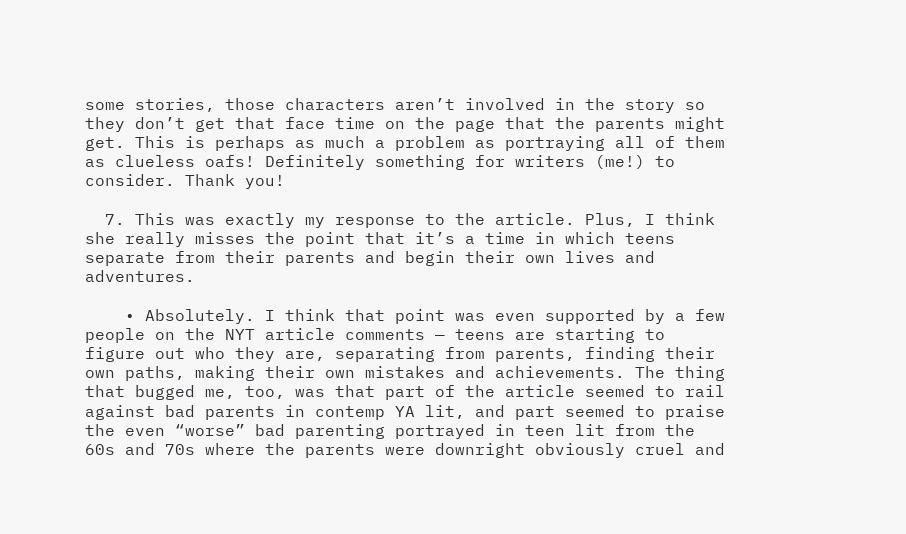some stories, those characters aren’t involved in the story so they don’t get that face time on the page that the parents might get. This is perhaps as much a problem as portraying all of them as clueless oafs! Definitely something for writers (me!) to consider. Thank you!

  7. This was exactly my response to the article. Plus, I think she really misses the point that it’s a time in which teens separate from their parents and begin their own lives and adventures.

    • Absolutely. I think that point was even supported by a few people on the NYT article comments — teens are starting to figure out who they are, separating from parents, finding their own paths, making their own mistakes and achievements. The thing that bugged me, too, was that part of the article seemed to rail against bad parents in contemp YA lit, and part seemed to praise the even “worse” bad parenting portrayed in teen lit from the 60s and 70s where the parents were downright obviously cruel and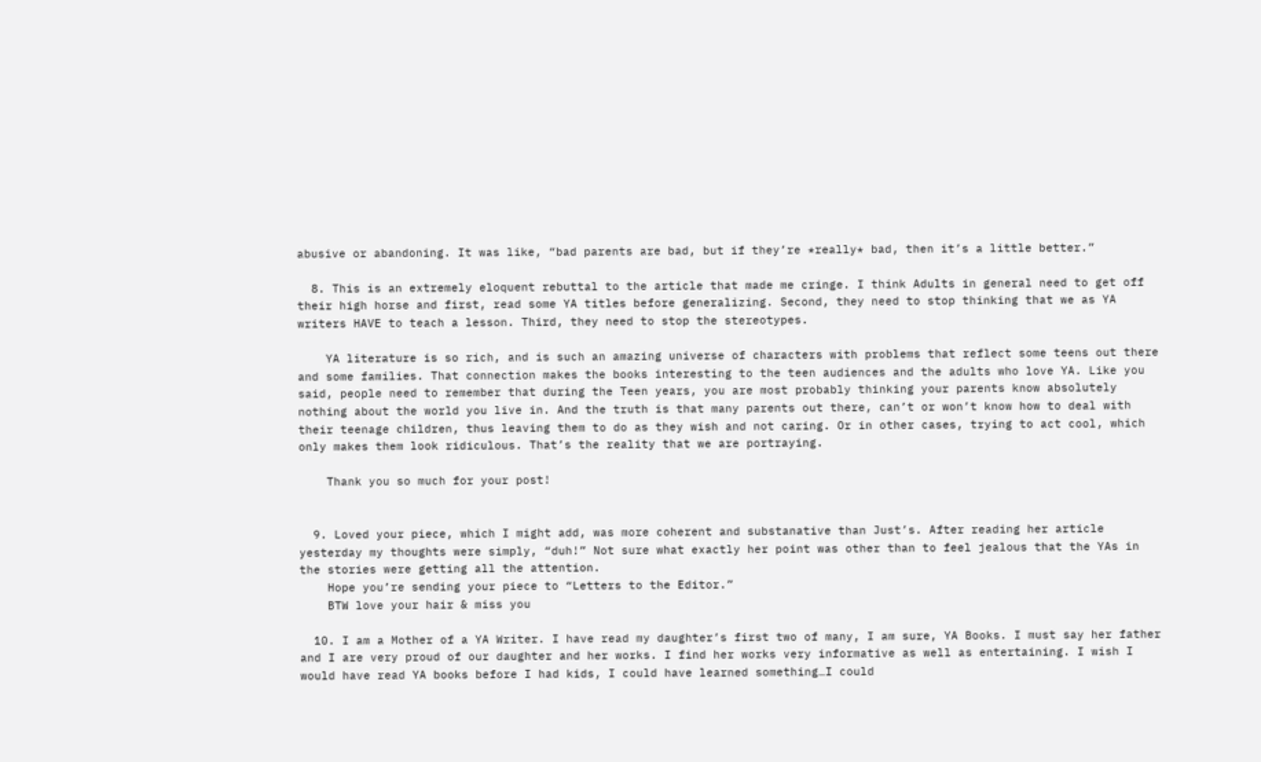abusive or abandoning. It was like, “bad parents are bad, but if they’re *really* bad, then it’s a little better.”

  8. This is an extremely eloquent rebuttal to the article that made me cringe. I think Adults in general need to get off their high horse and first, read some YA titles before generalizing. Second, they need to stop thinking that we as YA writers HAVE to teach a lesson. Third, they need to stop the stereotypes.

    YA literature is so rich, and is such an amazing universe of characters with problems that reflect some teens out there and some families. That connection makes the books interesting to the teen audiences and the adults who love YA. Like you said, people need to remember that during the Teen years, you are most probably thinking your parents know absolutely nothing about the world you live in. And the truth is that many parents out there, can’t or won’t know how to deal with their teenage children, thus leaving them to do as they wish and not caring. Or in other cases, trying to act cool, which only makes them look ridiculous. That’s the reality that we are portraying.

    Thank you so much for your post!


  9. Loved your piece, which I might add, was more coherent and substanative than Just’s. After reading her article yesterday my thoughts were simply, “duh!” Not sure what exactly her point was other than to feel jealous that the YAs in the stories were getting all the attention.
    Hope you’re sending your piece to “Letters to the Editor.”
    BTW love your hair & miss you

  10. I am a Mother of a YA Writer. I have read my daughter’s first two of many, I am sure, YA Books. I must say her father and I are very proud of our daughter and her works. I find her works very informative as well as entertaining. I wish I would have read YA books before I had kids, I could have learned something…I could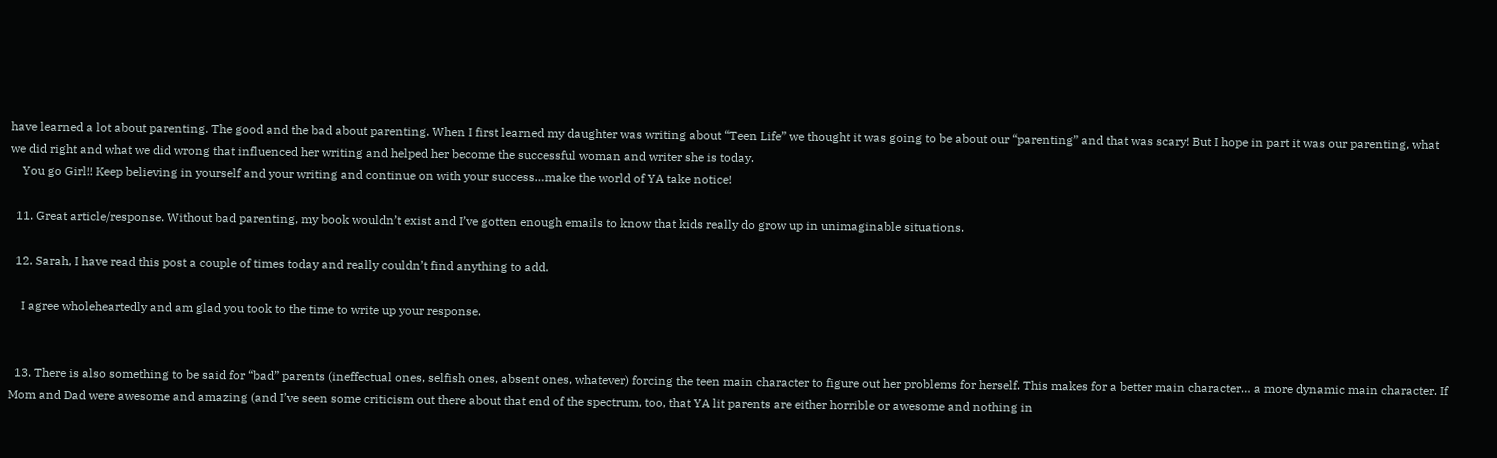have learned a lot about parenting. The good and the bad about parenting. When I first learned my daughter was writing about “Teen Life” we thought it was going to be about our “parenting” and that was scary! But I hope in part it was our parenting, what we did right and what we did wrong that influenced her writing and helped her become the successful woman and writer she is today.
    You go Girl!! Keep believing in yourself and your writing and continue on with your success…make the world of YA take notice!

  11. Great article/response. Without bad parenting, my book wouldn’t exist and I’ve gotten enough emails to know that kids really do grow up in unimaginable situations.

  12. Sarah, I have read this post a couple of times today and really couldn’t find anything to add.

    I agree wholeheartedly and am glad you took to the time to write up your response.


  13. There is also something to be said for “bad” parents (ineffectual ones, selfish ones, absent ones, whatever) forcing the teen main character to figure out her problems for herself. This makes for a better main character… a more dynamic main character. If Mom and Dad were awesome and amazing (and I’ve seen some criticism out there about that end of the spectrum, too, that YA lit parents are either horrible or awesome and nothing in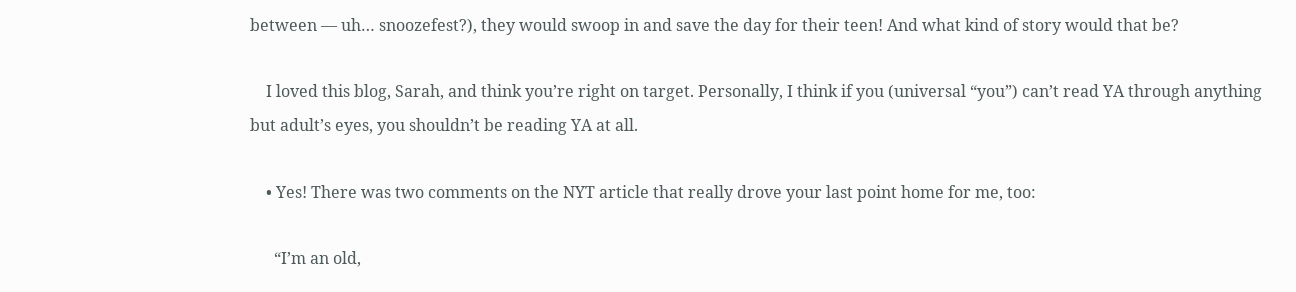between — uh… snoozefest?), they would swoop in and save the day for their teen! And what kind of story would that be?

    I loved this blog, Sarah, and think you’re right on target. Personally, I think if you (universal “you”) can’t read YA through anything but adult’s eyes, you shouldn’t be reading YA at all.

    • Yes! There was two comments on the NYT article that really drove your last point home for me, too:

      “I’m an old,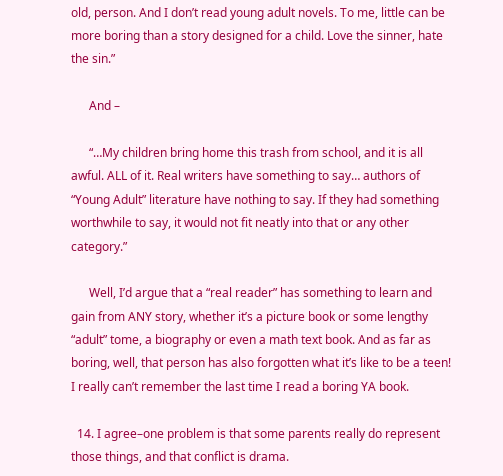old, person. And I don’t read young adult novels. To me, little can be more boring than a story designed for a child. Love the sinner, hate the sin.”

      And –

      “…My children bring home this trash from school, and it is all awful. ALL of it. Real writers have something to say… authors of “Young Adult” literature have nothing to say. If they had something worthwhile to say, it would not fit neatly into that or any other category.”

      Well, I’d argue that a “real reader” has something to learn and gain from ANY story, whether it’s a picture book or some lengthy “adult” tome, a biography or even a math text book. And as far as boring, well, that person has also forgotten what it’s like to be a teen! I really can’t remember the last time I read a boring YA book.

  14. I agree–one problem is that some parents really do represent those things, and that conflict is drama.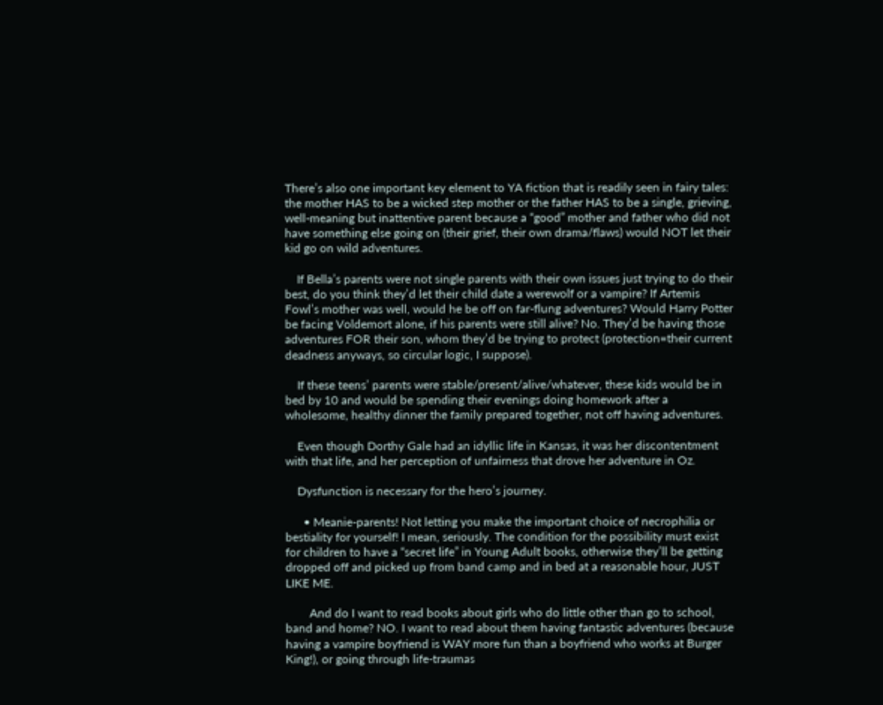There’s also one important key element to YA fiction that is readily seen in fairy tales: the mother HAS to be a wicked step mother or the father HAS to be a single, grieving, well-meaning but inattentive parent because a “good” mother and father who did not have something else going on (their grief, their own drama/flaws) would NOT let their kid go on wild adventures.

    If Bella’s parents were not single parents with their own issues just trying to do their best, do you think they’d let their child date a werewolf or a vampire? If Artemis Fowl’s mother was well, would he be off on far-flung adventures? Would Harry Potter be facing Voldemort alone, if his parents were still alive? No. They’d be having those adventures FOR their son, whom they’d be trying to protect (protection=their current deadness anyways, so circular logic, I suppose).

    If these teens’ parents were stable/present/alive/whatever, these kids would be in bed by 10 and would be spending their evenings doing homework after a wholesome, healthy dinner the family prepared together, not off having adventures.

    Even though Dorthy Gale had an idyllic life in Kansas, it was her discontentment with that life, and her perception of unfairness that drove her adventure in Oz.

    Dysfunction is necessary for the hero’s journey.

      • Meanie-parents! Not letting you make the important choice of necrophilia or bestiality for yourself! I mean, seriously. The condition for the possibility must exist for children to have a “secret life” in Young Adult books, otherwise they’ll be getting dropped off and picked up from band camp and in bed at a reasonable hour, JUST LIKE ME.

        And do I want to read books about girls who do little other than go to school, band and home? NO. I want to read about them having fantastic adventures (because having a vampire boyfriend is WAY more fun than a boyfriend who works at Burger King!), or going through life-traumas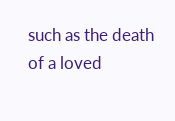such as the death of a loved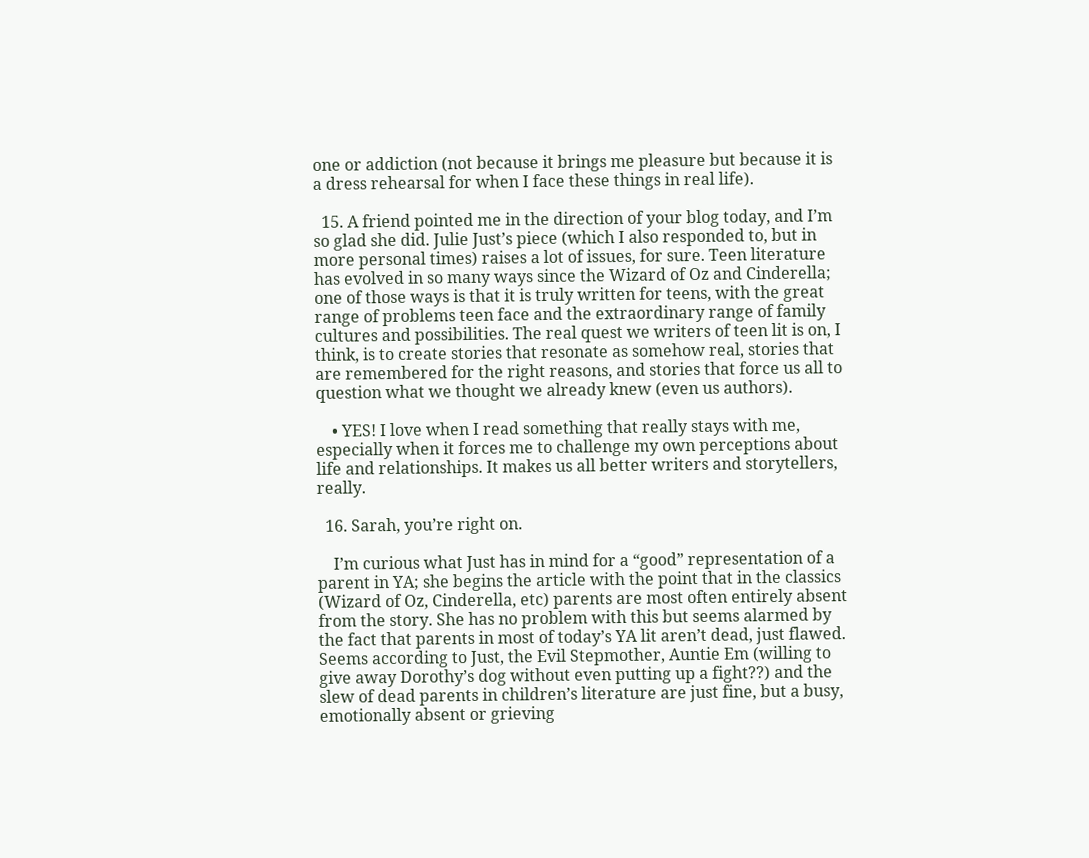one or addiction (not because it brings me pleasure but because it is a dress rehearsal for when I face these things in real life).

  15. A friend pointed me in the direction of your blog today, and I’m so glad she did. Julie Just’s piece (which I also responded to, but in more personal times) raises a lot of issues, for sure. Teen literature has evolved in so many ways since the Wizard of Oz and Cinderella; one of those ways is that it is truly written for teens, with the great range of problems teen face and the extraordinary range of family cultures and possibilities. The real quest we writers of teen lit is on, I think, is to create stories that resonate as somehow real, stories that are remembered for the right reasons, and stories that force us all to question what we thought we already knew (even us authors).

    • YES! I love when I read something that really stays with me, especially when it forces me to challenge my own perceptions about life and relationships. It makes us all better writers and storytellers, really.

  16. Sarah, you’re right on.

    I’m curious what Just has in mind for a “good” representation of a parent in YA; she begins the article with the point that in the classics (Wizard of Oz, Cinderella, etc) parents are most often entirely absent from the story. She has no problem with this but seems alarmed by the fact that parents in most of today’s YA lit aren’t dead, just flawed. Seems according to Just, the Evil Stepmother, Auntie Em (willing to give away Dorothy’s dog without even putting up a fight??) and the slew of dead parents in children’s literature are just fine, but a busy, emotionally absent or grieving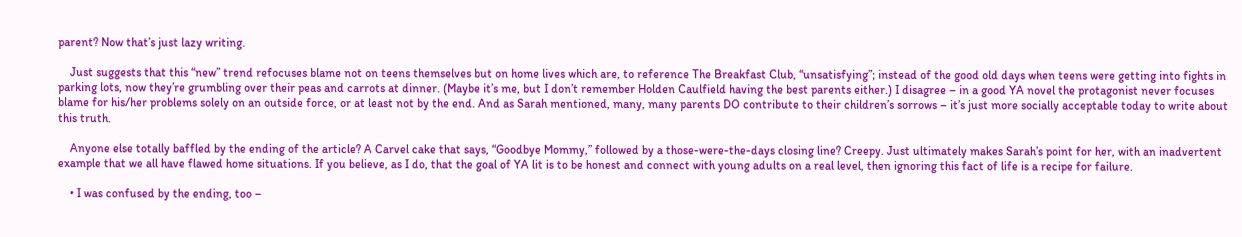parent? Now that’s just lazy writing.

    Just suggests that this “new” trend refocuses blame not on teens themselves but on home lives which are, to reference The Breakfast Club, “unsatisfying”; instead of the good old days when teens were getting into fights in parking lots, now they’re grumbling over their peas and carrots at dinner. (Maybe it’s me, but I don’t remember Holden Caulfield having the best parents either.) I disagree – in a good YA novel the protagonist never focuses blame for his/her problems solely on an outside force, or at least not by the end. And as Sarah mentioned, many, many parents DO contribute to their children’s sorrows – it’s just more socially acceptable today to write about this truth.

    Anyone else totally baffled by the ending of the article? A Carvel cake that says, “Goodbye Mommy,” followed by a those-were-the-days closing line? Creepy. Just ultimately makes Sarah’s point for her, with an inadvertent example that we all have flawed home situations. If you believe, as I do, that the goal of YA lit is to be honest and connect with young adults on a real level, then ignoring this fact of life is a recipe for failure.

    • I was confused by the ending, too –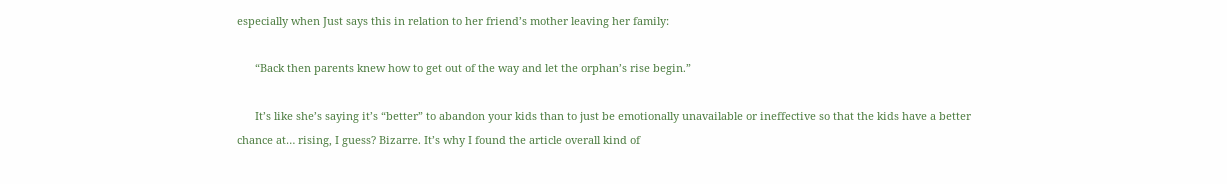especially when Just says this in relation to her friend’s mother leaving her family:

      “Back then parents knew how to get out of the way and let the orphan’s rise begin.”

      It’s like she’s saying it’s “better” to abandon your kids than to just be emotionally unavailable or ineffective so that the kids have a better chance at… rising, I guess? Bizarre. It’s why I found the article overall kind of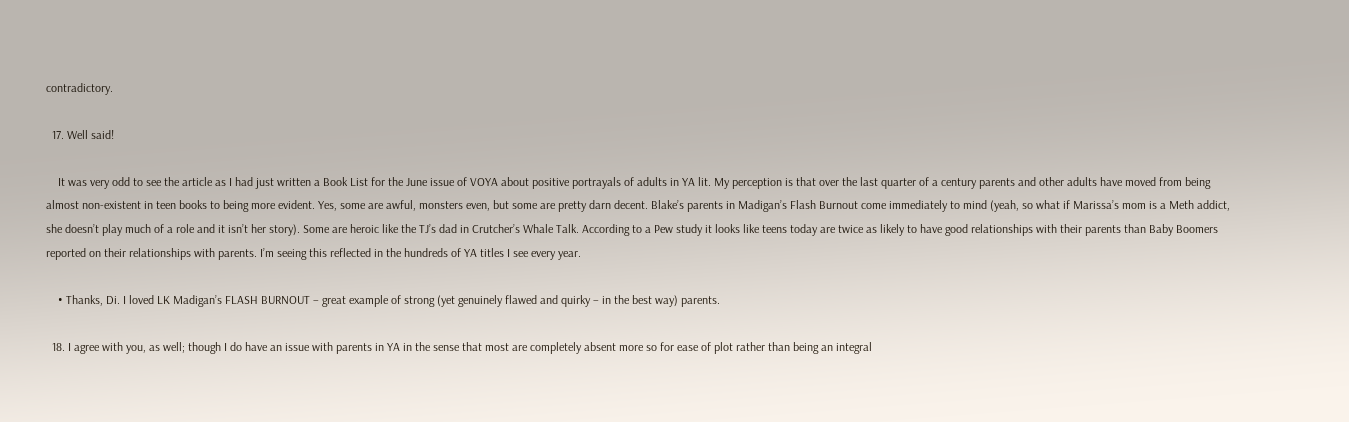contradictory.

  17. Well said!

    It was very odd to see the article as I had just written a Book List for the June issue of VOYA about positive portrayals of adults in YA lit. My perception is that over the last quarter of a century parents and other adults have moved from being almost non-existent in teen books to being more evident. Yes, some are awful, monsters even, but some are pretty darn decent. Blake’s parents in Madigan’s Flash Burnout come immediately to mind (yeah, so what if Marissa’s mom is a Meth addict, she doesn’t play much of a role and it isn’t her story). Some are heroic like the TJ’s dad in Crutcher’s Whale Talk. According to a Pew study it looks like teens today are twice as likely to have good relationships with their parents than Baby Boomers reported on their relationships with parents. I’m seeing this reflected in the hundreds of YA titles I see every year.

    • Thanks, Di. I loved LK Madigan’s FLASH BURNOUT – great example of strong (yet genuinely flawed and quirky – in the best way) parents.

  18. I agree with you, as well; though I do have an issue with parents in YA in the sense that most are completely absent more so for ease of plot rather than being an integral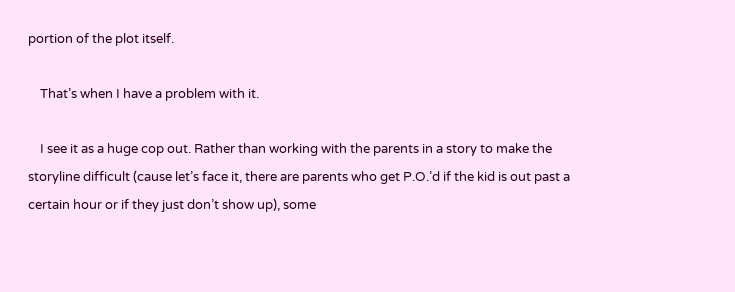portion of the plot itself.

    That’s when I have a problem with it.

    I see it as a huge cop out. Rather than working with the parents in a story to make the storyline difficult (cause let’s face it, there are parents who get P.O.’d if the kid is out past a certain hour or if they just don’t show up), some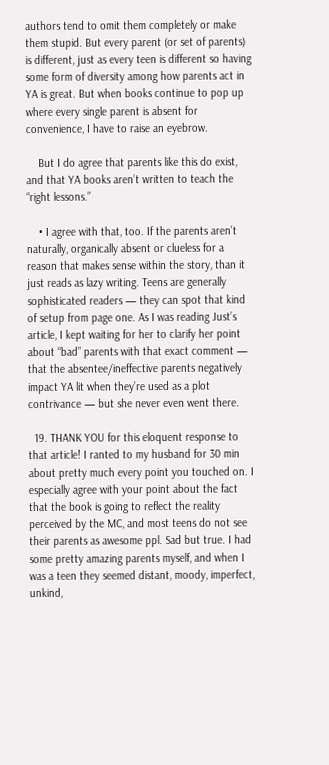authors tend to omit them completely or make them stupid. But every parent (or set of parents) is different, just as every teen is different so having some form of diversity among how parents act in YA is great. But when books continue to pop up where every single parent is absent for convenience, I have to raise an eyebrow.

    But I do agree that parents like this do exist, and that YA books aren’t written to teach the “right lessons.”

    • I agree with that, too. If the parents aren’t naturally, organically absent or clueless for a reason that makes sense within the story, than it just reads as lazy writing. Teens are generally sophisticated readers — they can spot that kind of setup from page one. As I was reading Just’s article, I kept waiting for her to clarify her point about “bad” parents with that exact comment — that the absentee/ineffective parents negatively impact YA lit when they’re used as a plot contrivance — but she never even went there.

  19. THANK YOU for this eloquent response to that article! I ranted to my husband for 30 min about pretty much every point you touched on. I especially agree with your point about the fact that the book is going to reflect the reality perceived by the MC, and most teens do not see their parents as awesome ppl. Sad but true. I had some pretty amazing parents myself, and when I was a teen they seemed distant, moody, imperfect, unkind,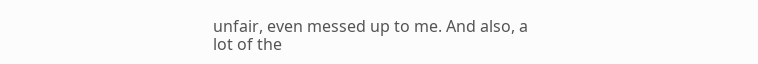unfair, even messed up to me. And also, a lot of the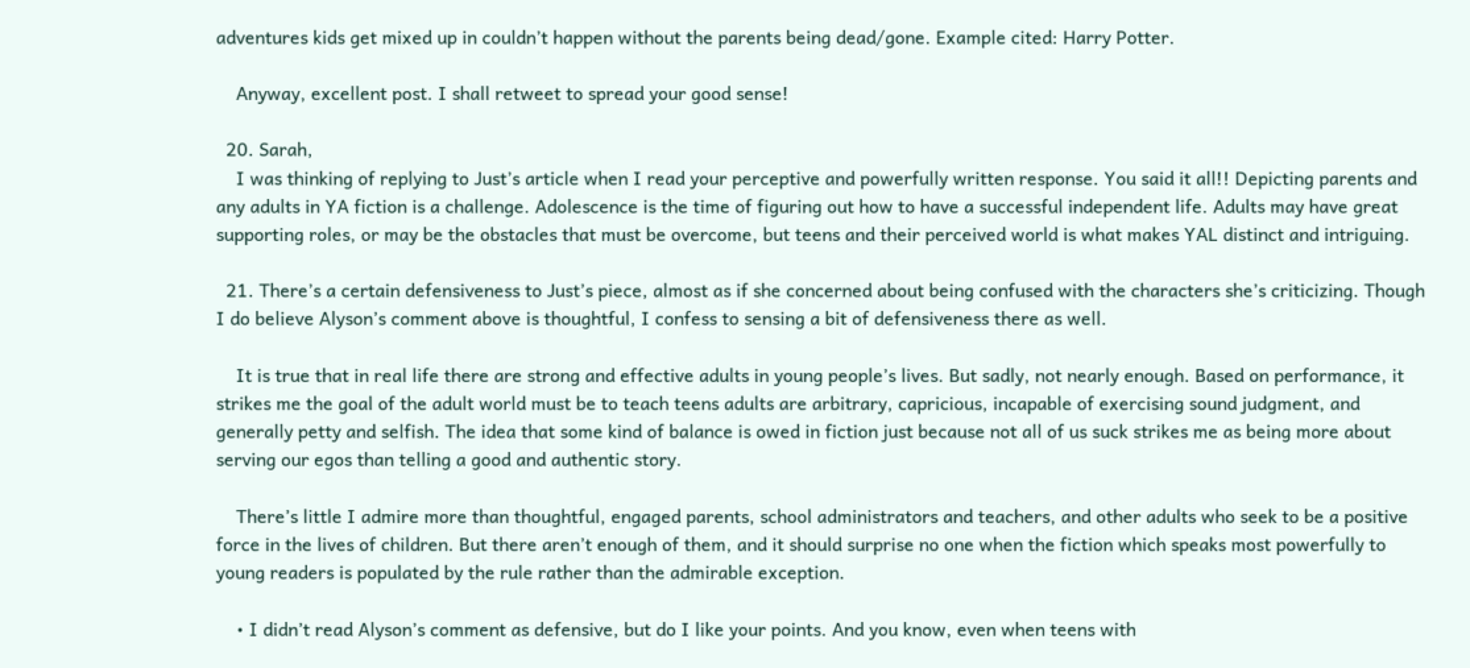adventures kids get mixed up in couldn’t happen without the parents being dead/gone. Example cited: Harry Potter.

    Anyway, excellent post. I shall retweet to spread your good sense!

  20. Sarah,
    I was thinking of replying to Just’s article when I read your perceptive and powerfully written response. You said it all!! Depicting parents and any adults in YA fiction is a challenge. Adolescence is the time of figuring out how to have a successful independent life. Adults may have great supporting roles, or may be the obstacles that must be overcome, but teens and their perceived world is what makes YAL distinct and intriguing.

  21. There’s a certain defensiveness to Just’s piece, almost as if she concerned about being confused with the characters she’s criticizing. Though I do believe Alyson’s comment above is thoughtful, I confess to sensing a bit of defensiveness there as well.

    It is true that in real life there are strong and effective adults in young people’s lives. But sadly, not nearly enough. Based on performance, it strikes me the goal of the adult world must be to teach teens adults are arbitrary, capricious, incapable of exercising sound judgment, and generally petty and selfish. The idea that some kind of balance is owed in fiction just because not all of us suck strikes me as being more about serving our egos than telling a good and authentic story.

    There’s little I admire more than thoughtful, engaged parents, school administrators and teachers, and other adults who seek to be a positive force in the lives of children. But there aren’t enough of them, and it should surprise no one when the fiction which speaks most powerfully to young readers is populated by the rule rather than the admirable exception.

    • I didn’t read Alyson’s comment as defensive, but do I like your points. And you know, even when teens with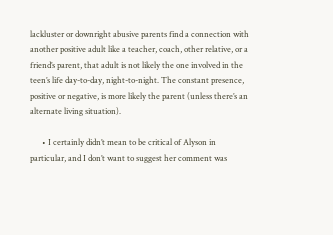lackluster or downright abusive parents find a connection with another positive adult like a teacher, coach, other relative, or a friend’s parent, that adult is not likely the one involved in the teen’s life day-to-day, night-to-night. The constant presence, positive or negative, is more likely the parent (unless there’s an alternate living situation).

      • I certainly didn’t mean to be critical of Alyson in particular, and I don’t want to suggest her comment was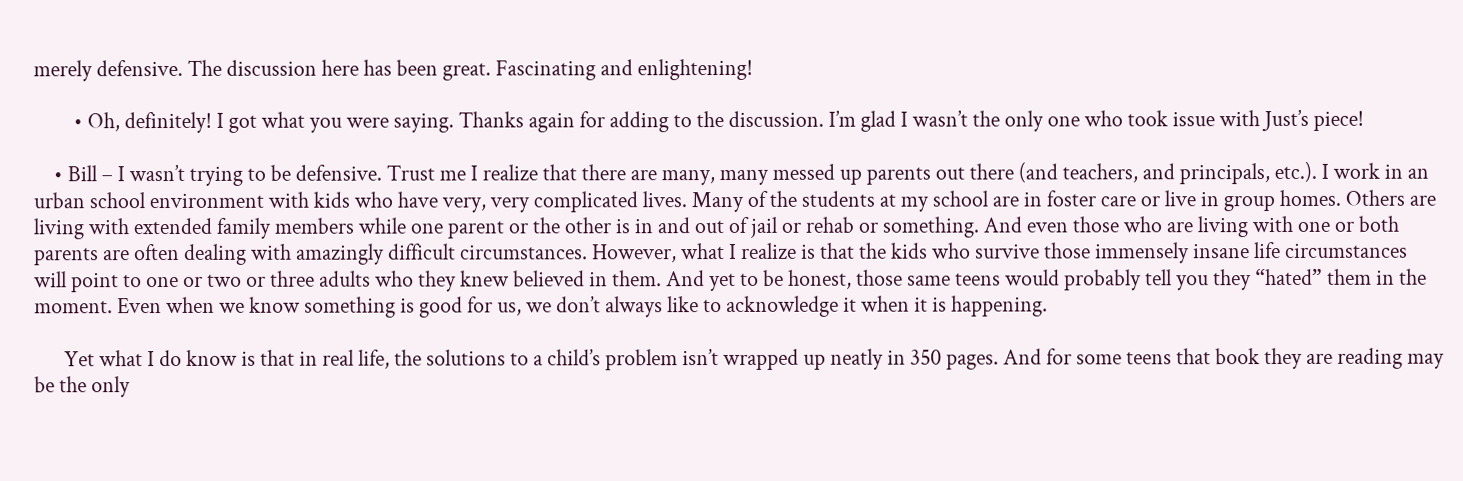merely defensive. The discussion here has been great. Fascinating and enlightening!

        • Oh, definitely! I got what you were saying. Thanks again for adding to the discussion. I’m glad I wasn’t the only one who took issue with Just’s piece!

    • Bill – I wasn’t trying to be defensive. Trust me I realize that there are many, many messed up parents out there (and teachers, and principals, etc.). I work in an urban school environment with kids who have very, very complicated lives. Many of the students at my school are in foster care or live in group homes. Others are living with extended family members while one parent or the other is in and out of jail or rehab or something. And even those who are living with one or both parents are often dealing with amazingly difficult circumstances. However, what I realize is that the kids who survive those immensely insane life circumstances will point to one or two or three adults who they knew believed in them. And yet to be honest, those same teens would probably tell you they “hated” them in the moment. Even when we know something is good for us, we don’t always like to acknowledge it when it is happening.

      Yet what I do know is that in real life, the solutions to a child’s problem isn’t wrapped up neatly in 350 pages. And for some teens that book they are reading may be the only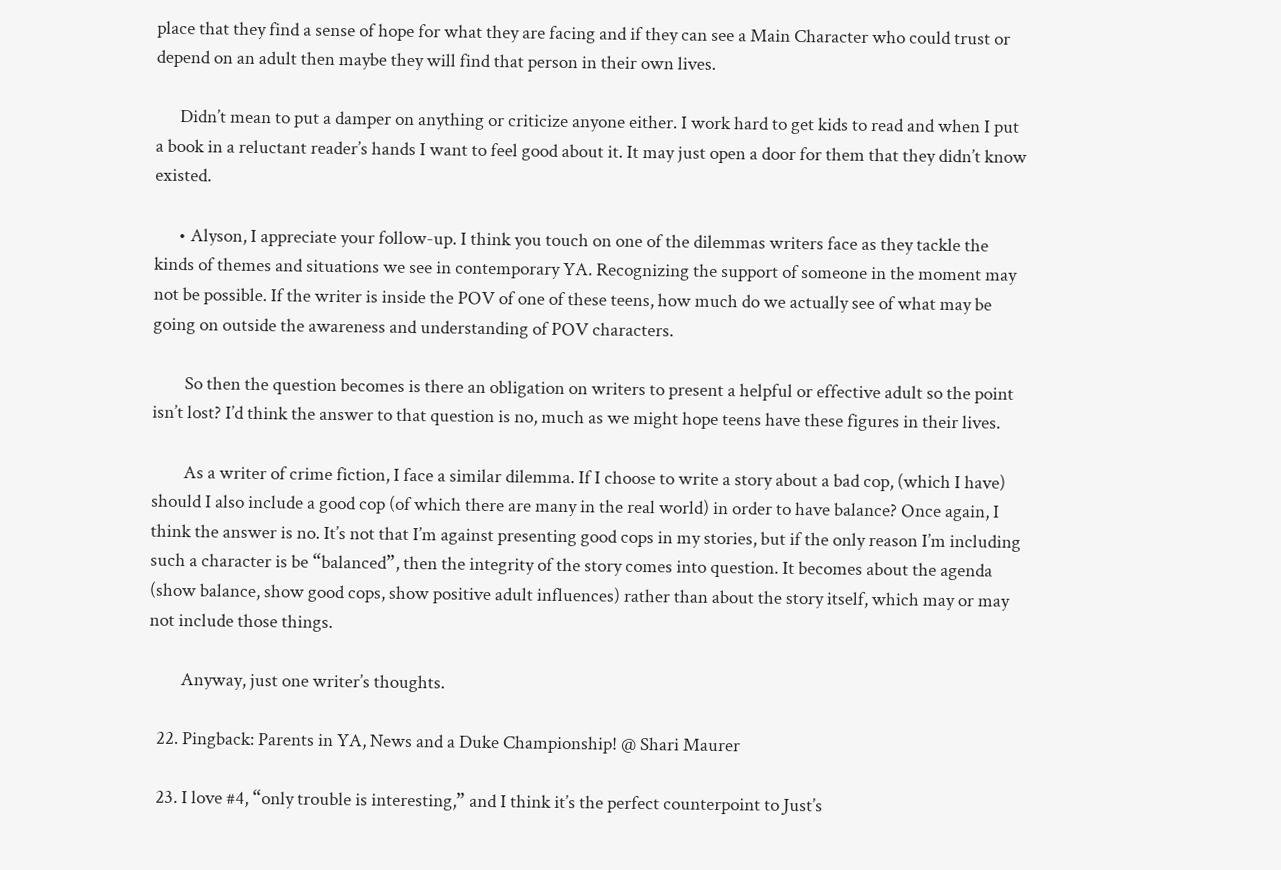place that they find a sense of hope for what they are facing and if they can see a Main Character who could trust or depend on an adult then maybe they will find that person in their own lives.

      Didn’t mean to put a damper on anything or criticize anyone either. I work hard to get kids to read and when I put a book in a reluctant reader’s hands I want to feel good about it. It may just open a door for them that they didn’t know existed.

      • Alyson, I appreciate your follow-up. I think you touch on one of the dilemmas writers face as they tackle the kinds of themes and situations we see in contemporary YA. Recognizing the support of someone in the moment may not be possible. If the writer is inside the POV of one of these teens, how much do we actually see of what may be going on outside the awareness and understanding of POV characters.

        So then the question becomes is there an obligation on writers to present a helpful or effective adult so the point isn’t lost? I’d think the answer to that question is no, much as we might hope teens have these figures in their lives.

        As a writer of crime fiction, I face a similar dilemma. If I choose to write a story about a bad cop, (which I have) should I also include a good cop (of which there are many in the real world) in order to have balance? Once again, I think the answer is no. It’s not that I’m against presenting good cops in my stories, but if the only reason I’m including such a character is be “balanced”, then the integrity of the story comes into question. It becomes about the agenda (show balance, show good cops, show positive adult influences) rather than about the story itself, which may or may not include those things.

        Anyway, just one writer’s thoughts.

  22. Pingback: Parents in YA, News and a Duke Championship! @ Shari Maurer

  23. I love #4, “only trouble is interesting,” and I think it’s the perfect counterpoint to Just’s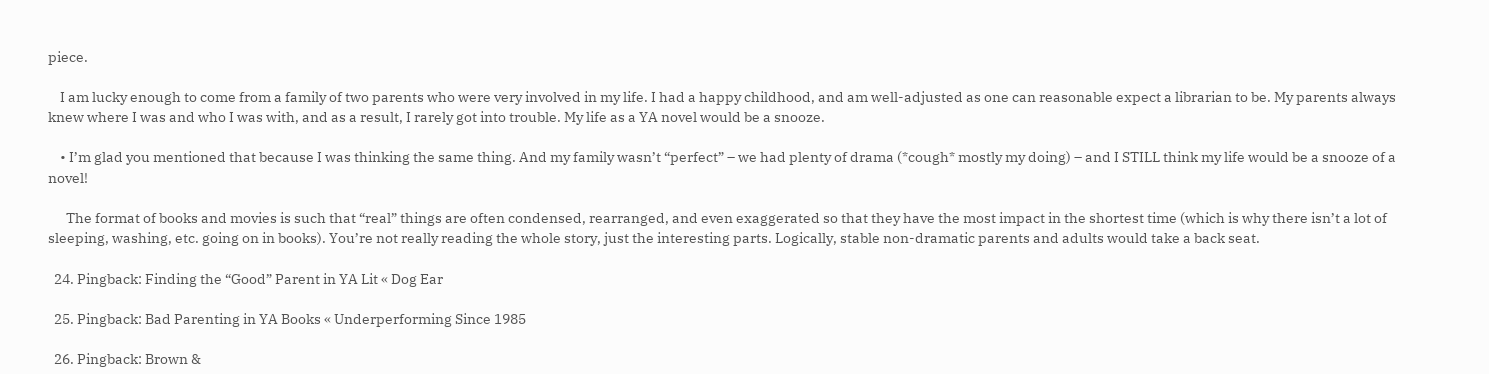piece.

    I am lucky enough to come from a family of two parents who were very involved in my life. I had a happy childhood, and am well-adjusted as one can reasonable expect a librarian to be. My parents always knew where I was and who I was with, and as a result, I rarely got into trouble. My life as a YA novel would be a snooze.

    • I’m glad you mentioned that because I was thinking the same thing. And my family wasn’t “perfect” – we had plenty of drama (*cough* mostly my doing) – and I STILL think my life would be a snooze of a novel!

      The format of books and movies is such that “real” things are often condensed, rearranged, and even exaggerated so that they have the most impact in the shortest time (which is why there isn’t a lot of sleeping, washing, etc. going on in books). You’re not really reading the whole story, just the interesting parts. Logically, stable non-dramatic parents and adults would take a back seat.

  24. Pingback: Finding the “Good” Parent in YA Lit « Dog Ear

  25. Pingback: Bad Parenting in YA Books « Underperforming Since 1985

  26. Pingback: Brown &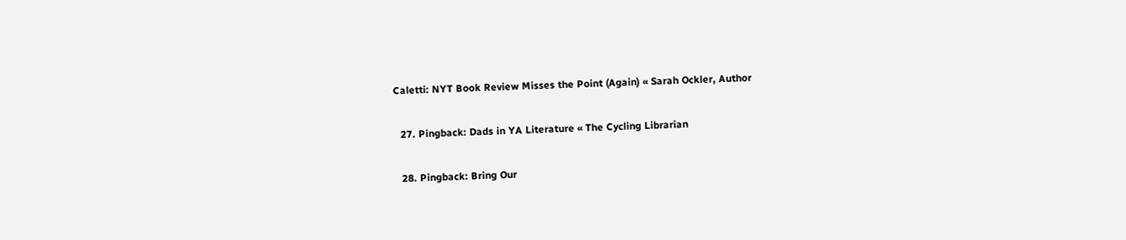Caletti: NYT Book Review Misses the Point (Again) « Sarah Ockler, Author

  27. Pingback: Dads in YA Literature « The Cycling Librarian

  28. Pingback: Bring Our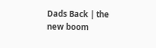Dads Back | the new boom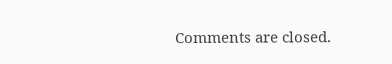Comments are closed.